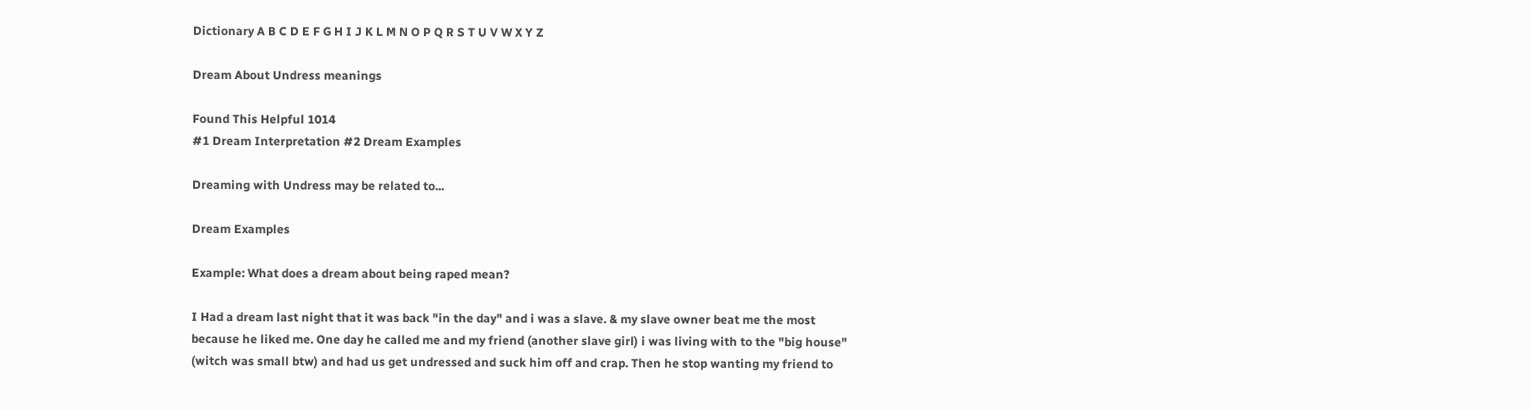Dictionary A B C D E F G H I J K L M N O P Q R S T U V W X Y Z

Dream About Undress meanings

Found This Helpful 1014
#1 Dream Interpretation #2 Dream Examples

Dreaming with Undress may be related to...

Dream Examples

Example: What does a dream about being raped mean?

I Had a dream last night that it was back "in the day" and i was a slave. & my slave owner beat me the most because he liked me. One day he called me and my friend (another slave girl) i was living with to the "big house" (witch was small btw) and had us get undressed and suck him off and crap. Then he stop wanting my friend to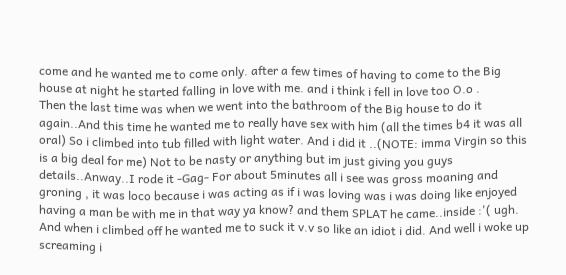come and he wanted me to come only. after a few times of having to come to the Big house at night he started falling in love with me. and i think i fell in love too O.o .
Then the last time was when we went into the bathroom of the Big house to do it again..And this time he wanted me to really have sex with him (all the times b4 it was all oral) So i climbed into tub filled with light water. And i did it ..(NOTE: imma Virgin so this is a big deal for me) Not to be nasty or anything but im just giving you guys details..Anway..I rode it -Gag- For about 5minutes all i see was gross moaning and groning , it was loco because i was acting as if i was loving was i was doing like enjoyed having a man be with me in that way ya know? and them SPLAT he came..inside :'( ugh. And when i climbed off he wanted me to suck it v.v so like an idiot i did. And well i woke up screaming i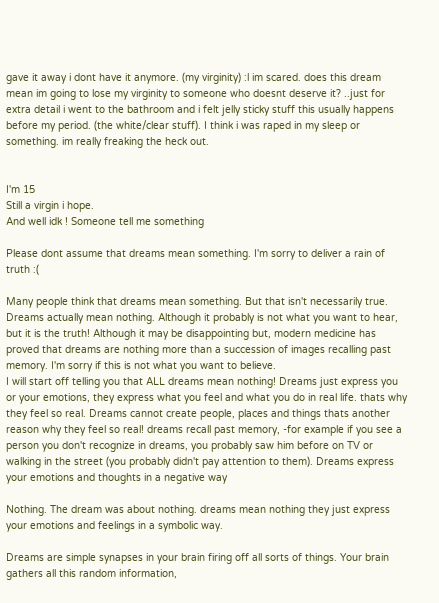gave it away i dont have it anymore. (my virginity) :l im scared. does this dream mean im going to lose my virginity to someone who doesnt deserve it? ..just for extra detail i went to the bathroom and i felt jelly sticky stuff this usually happens before my period. (the white/clear stuff). I think i was raped in my sleep or something. im really freaking the heck out.


I'm 15
Still a virgin i hope.
And well idk ! Someone tell me something

Please dont assume that dreams mean something. I'm sorry to deliver a rain of truth :(

Many people think that dreams mean something. But that isn't necessarily true. Dreams actually mean nothing. Although it probably is not what you want to hear, but it is the truth! Although it may be disappointing but, modern medicine has proved that dreams are nothing more than a succession of images recalling past memory. I'm sorry if this is not what you want to believe.
I will start off telling you that ALL dreams mean nothing! Dreams just express you or your emotions, they express what you feel and what you do in real life. thats why they feel so real. Dreams cannot create people, places and things thats another reason why they feel so real! dreams recall past memory, -for example if you see a person you don't recognize in dreams, you probably saw him before on TV or walking in the street (you probably didn't pay attention to them). Dreams express your emotions and thoughts in a negative way

Nothing. The dream was about nothing. dreams mean nothing they just express your emotions and feelings in a symbolic way.

Dreams are simple synapses in your brain firing off all sorts of things. Your brain gathers all this random information,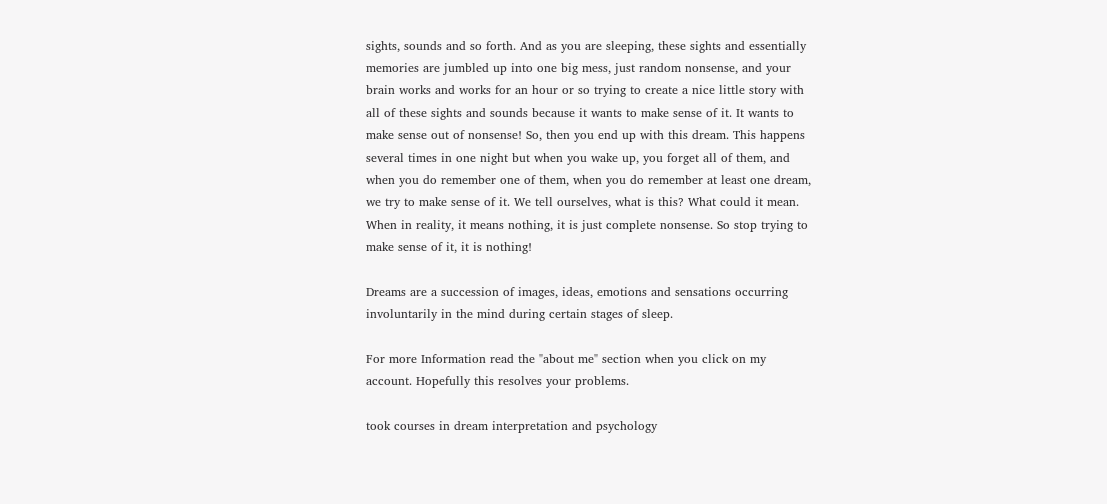sights, sounds and so forth. And as you are sleeping, these sights and essentially memories are jumbled up into one big mess, just random nonsense, and your brain works and works for an hour or so trying to create a nice little story with all of these sights and sounds because it wants to make sense of it. It wants to make sense out of nonsense! So, then you end up with this dream. This happens several times in one night but when you wake up, you forget all of them, and when you do remember one of them, when you do remember at least one dream, we try to make sense of it. We tell ourselves, what is this? What could it mean. When in reality, it means nothing, it is just complete nonsense. So stop trying to make sense of it, it is nothing!

Dreams are a succession of images, ideas, emotions and sensations occurring involuntarily in the mind during certain stages of sleep.

For more Information read the "about me" section when you click on my account. Hopefully this resolves your problems.

took courses in dream interpretation and psychology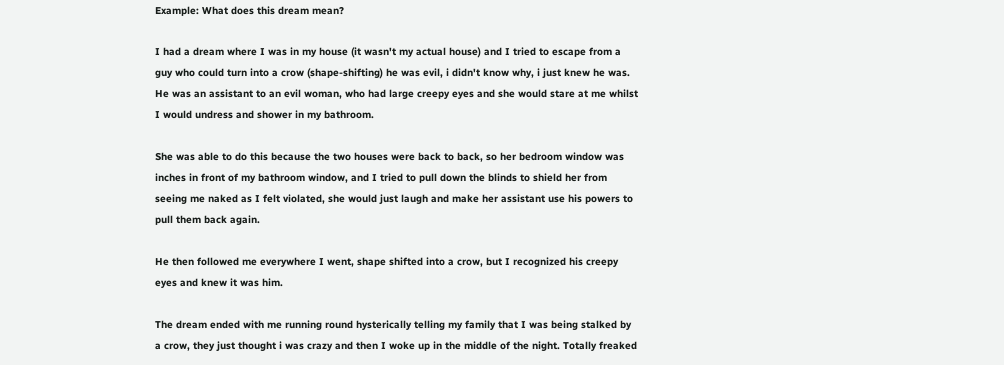Example: What does this dream mean?

I had a dream where I was in my house (it wasn't my actual house) and I tried to escape from a guy who could turn into a crow (shape-shifting) he was evil, i didn't know why, i just knew he was.
He was an assistant to an evil woman, who had large creepy eyes and she would stare at me whilst I would undress and shower in my bathroom.

She was able to do this because the two houses were back to back, so her bedroom window was inches in front of my bathroom window, and I tried to pull down the blinds to shield her from seeing me naked as I felt violated, she would just laugh and make her assistant use his powers to pull them back again.

He then followed me everywhere I went, shape shifted into a crow, but I recognized his creepy eyes and knew it was him.

The dream ended with me running round hysterically telling my family that I was being stalked by a crow, they just thought i was crazy and then I woke up in the middle of the night. Totally freaked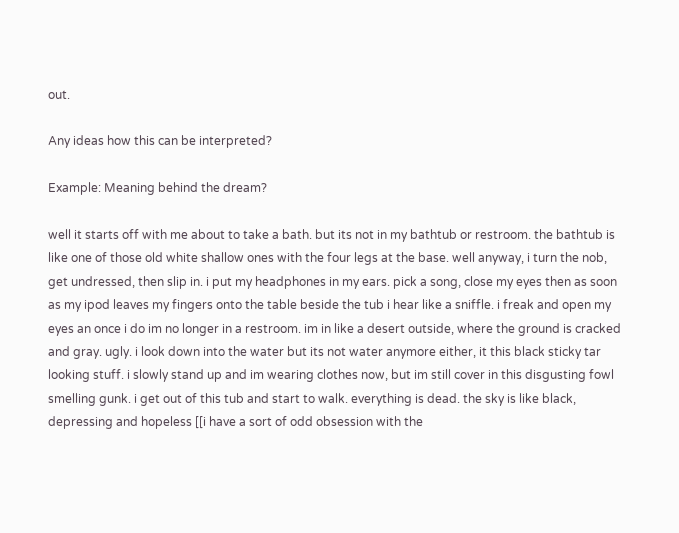out.

Any ideas how this can be interpreted?

Example: Meaning behind the dream?

well it starts off with me about to take a bath. but its not in my bathtub or restroom. the bathtub is like one of those old white shallow ones with the four legs at the base. well anyway, i turn the nob, get undressed, then slip in. i put my headphones in my ears. pick a song, close my eyes then as soon as my ipod leaves my fingers onto the table beside the tub i hear like a sniffle. i freak and open my eyes an once i do im no longer in a restroom. im in like a desert outside, where the ground is cracked and gray. ugly. i look down into the water but its not water anymore either, it this black sticky tar looking stuff. i slowly stand up and im wearing clothes now, but im still cover in this disgusting fowl smelling gunk. i get out of this tub and start to walk. everything is dead. the sky is like black, depressing and hopeless [[i have a sort of odd obsession with the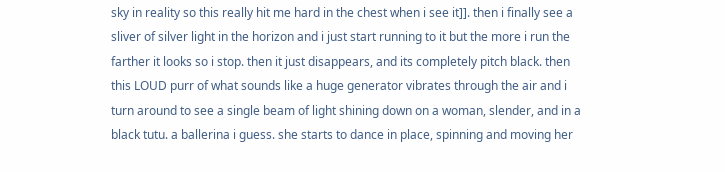sky in reality so this really hit me hard in the chest when i see it]]. then i finally see a sliver of silver light in the horizon and i just start running to it but the more i run the farther it looks so i stop. then it just disappears, and its completely pitch black. then this LOUD purr of what sounds like a huge generator vibrates through the air and i turn around to see a single beam of light shining down on a woman, slender, and in a black tutu. a ballerina i guess. she starts to dance in place, spinning and moving her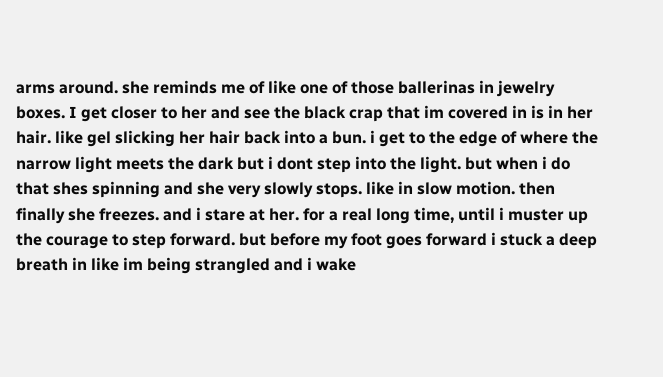arms around. she reminds me of like one of those ballerinas in jewelry boxes. I get closer to her and see the black crap that im covered in is in her hair. like gel slicking her hair back into a bun. i get to the edge of where the narrow light meets the dark but i dont step into the light. but when i do that shes spinning and she very slowly stops. like in slow motion. then finally she freezes. and i stare at her. for a real long time, until i muster up the courage to step forward. but before my foot goes forward i stuck a deep breath in like im being strangled and i wake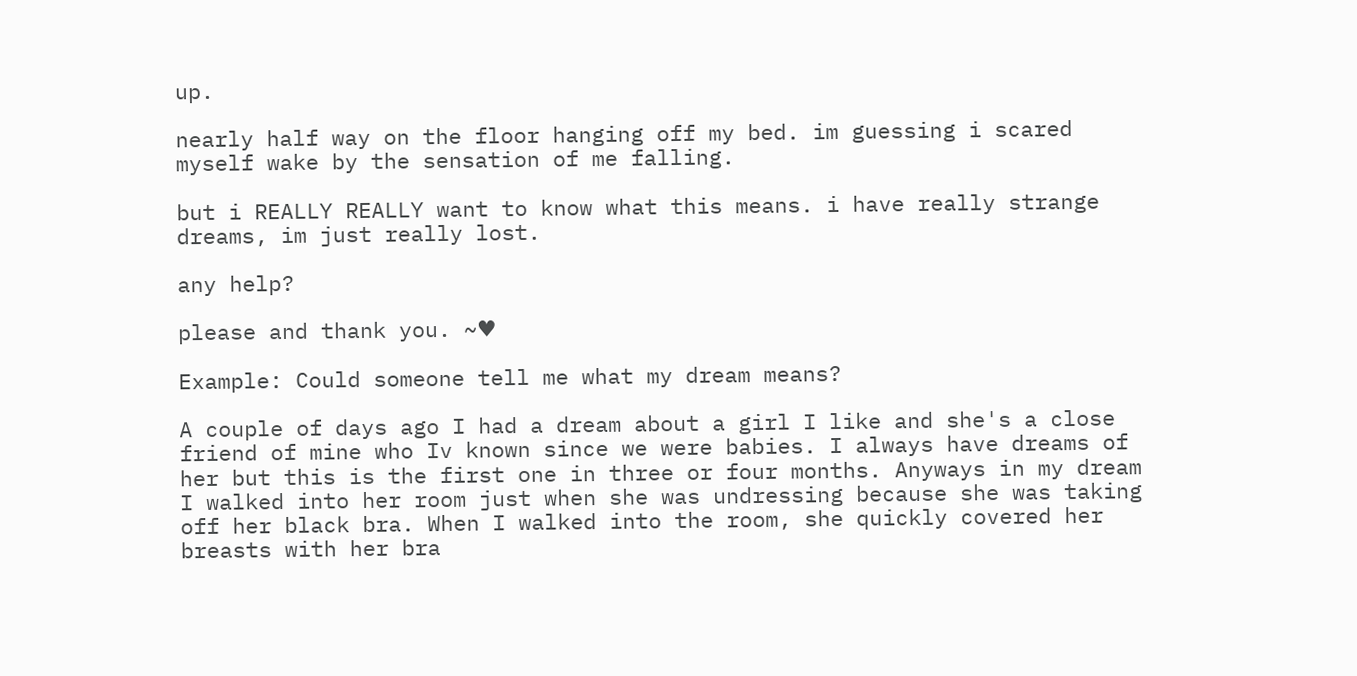up.

nearly half way on the floor hanging off my bed. im guessing i scared myself wake by the sensation of me falling.

but i REALLY REALLY want to know what this means. i have really strange dreams, im just really lost.

any help?

please and thank you. ~♥

Example: Could someone tell me what my dream means?

A couple of days ago I had a dream about a girl I like and she's a close friend of mine who Iv known since we were babies. I always have dreams of her but this is the first one in three or four months. Anyways in my dream I walked into her room just when she was undressing because she was taking off her black bra. When I walked into the room, she quickly covered her breasts with her bra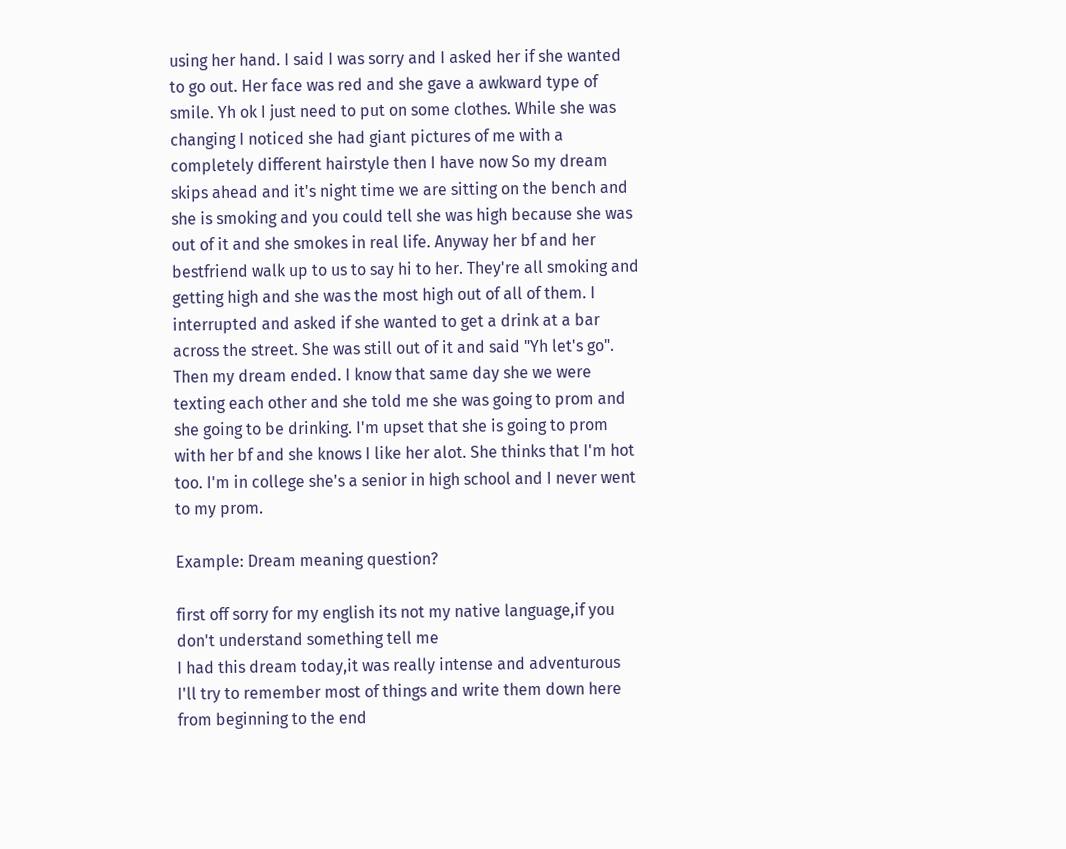using her hand. I said I was sorry and I asked her if she wanted to go out. Her face was red and she gave a awkward type of smile. Yh ok I just need to put on some clothes. While she was changing I noticed she had giant pictures of me with a completely different hairstyle then I have now So my dream skips ahead and it's night time we are sitting on the bench and she is smoking and you could tell she was high because she was out of it and she smokes in real life. Anyway her bf and her bestfriend walk up to us to say hi to her. They're all smoking and getting high and she was the most high out of all of them. I interrupted and asked if she wanted to get a drink at a bar across the street. She was still out of it and said "Yh let's go". Then my dream ended. I know that same day she we were texting each other and she told me she was going to prom and she going to be drinking. I'm upset that she is going to prom with her bf and she knows I like her alot. She thinks that I'm hot too. I'm in college she's a senior in high school and I never went to my prom.

Example: Dream meaning question?

first off sorry for my english its not my native language,if you don't understand something tell me
I had this dream today,it was really intense and adventurous
I'll try to remember most of things and write them down here from beginning to the end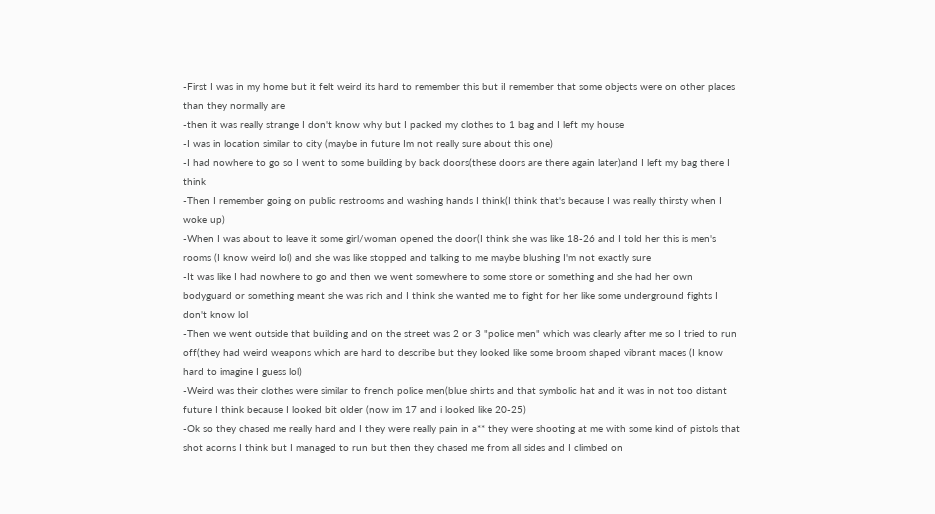-First I was in my home but it felt weird its hard to remember this but iI remember that some objects were on other places than they normally are
-then it was really strange I don't know why but I packed my clothes to 1 bag and I left my house
-I was in location similar to city (maybe in future Im not really sure about this one)
-I had nowhere to go so I went to some building by back doors(these doors are there again later)and I left my bag there I think
-Then I remember going on public restrooms and washing hands I think(I think that's because I was really thirsty when I woke up)
-When I was about to leave it some girl/woman opened the door(I think she was like 18-26 and I told her this is men's rooms (I know weird lol) and she was like stopped and talking to me maybe blushing I'm not exactly sure
-It was like I had nowhere to go and then we went somewhere to some store or something and she had her own bodyguard or something meant she was rich and I think she wanted me to fight for her like some underground fights I don't know lol
-Then we went outside that building and on the street was 2 or 3 "police men" which was clearly after me so I tried to run off(they had weird weapons which are hard to describe but they looked like some broom shaped vibrant maces (I know hard to imagine I guess lol)
-Weird was their clothes were similar to french police men(blue shirts and that symbolic hat and it was in not too distant future I think because I looked bit older (now im 17 and i looked like 20-25)
-Ok so they chased me really hard and I they were really pain in a** they were shooting at me with some kind of pistols that shot acorns I think but I managed to run but then they chased me from all sides and I climbed on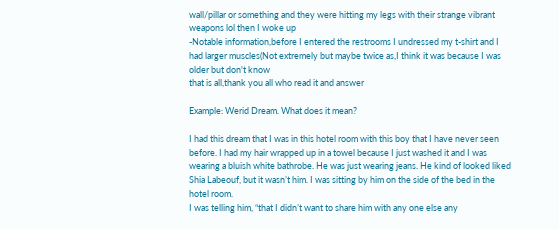wall/pillar or something and they were hitting my legs with their strange vibrant weapons lol then I woke up
-Notable information,before I entered the restrooms I undressed my t-shirt and I had larger muscles(Not extremely but maybe twice as,I think it was because I was older but don't know
that is all,thank you all who read it and answer

Example: Werid Dream. What does it mean?

I had this dream that I was in this hotel room with this boy that I have never seen before. I had my hair wrapped up in a towel because I just washed it and I was wearing a bluish white bathrobe. He was just wearing jeans. He kind of looked liked Shia Labeouf, but it wasn’t him. I was sitting by him on the side of the bed in the hotel room.
I was telling him, “that I didn’t want to share him with any one else any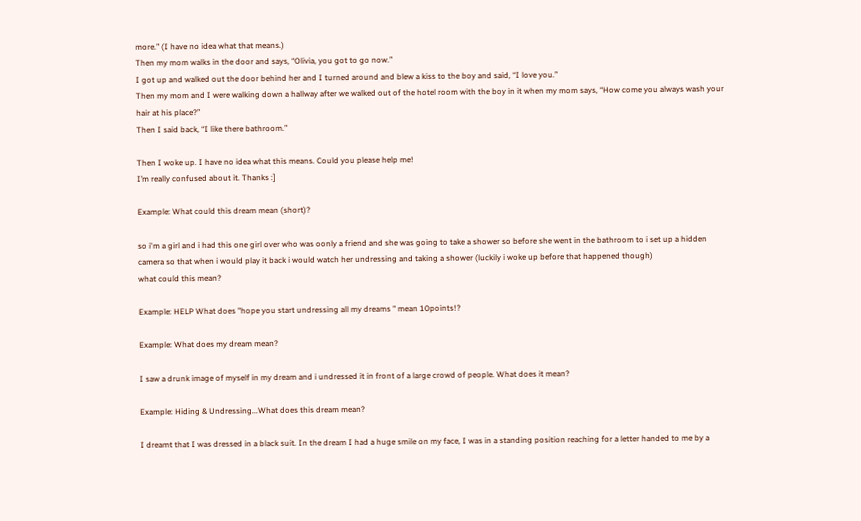more.” (I have no idea what that means.)
Then my mom walks in the door and says, “Olivia, you got to go now.”
I got up and walked out the door behind her and I turned around and blew a kiss to the boy and said, “I love you.”
Then my mom and I were walking down a hallway after we walked out of the hotel room with the boy in it when my mom says, “How come you always wash your hair at his place?”
Then I said back, “I like there bathroom.”

Then I woke up. I have no idea what this means. Could you please help me!
I’m really confused about it. Thanks :]

Example: What could this dream mean (short)?

so i'm a girl and i had this one girl over who was oonly a friend and she was going to take a shower so before she went in the bathroom to i set up a hidden camera so that when i would play it back i would watch her undressing and taking a shower (luckily i woke up before that happened though)
what could this mean?

Example: HELP What does "hope you start undressing all my dreams " mean 10points!?

Example: What does my dream mean?

I saw a drunk image of myself in my dream and i undressed it in front of a large crowd of people. What does it mean?

Example: Hiding & Undressing...What does this dream mean?

I dreamt that I was dressed in a black suit. In the dream I had a huge smile on my face, I was in a standing position reaching for a letter handed to me by a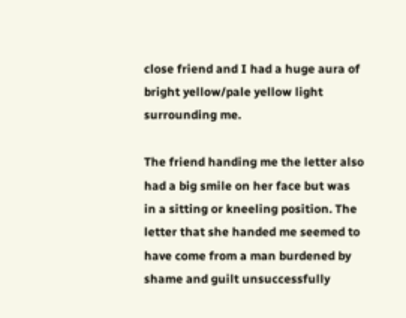close friend and I had a huge aura of bright yellow/pale yellow light surrounding me.

The friend handing me the letter also had a big smile on her face but was in a sitting or kneeling position. The letter that she handed me seemed to have come from a man burdened by shame and guilt unsuccessfully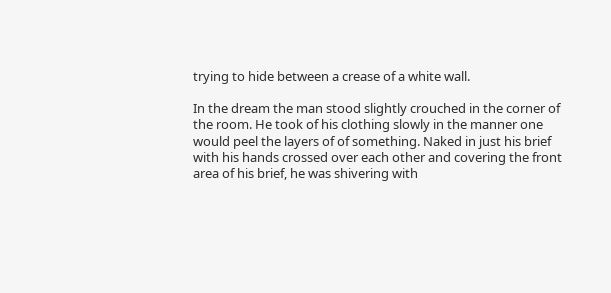trying to hide between a crease of a white wall.

In the dream the man stood slightly crouched in the corner of the room. He took of his clothing slowly in the manner one would peel the layers of of something. Naked in just his brief with his hands crossed over each other and covering the front area of his brief, he was shivering with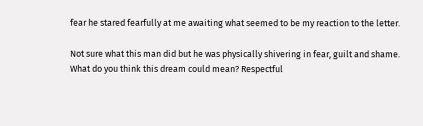fear he stared fearfully at me awaiting what seemed to be my reaction to the letter.

Not sure what this man did but he was physically shivering in fear, guilt and shame. What do you think this dream could mean? Respectful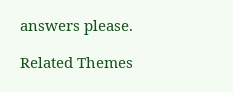answers please.

Related Themes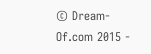© Dream-Of.com 2015 -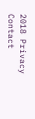2018 Privacy Contact